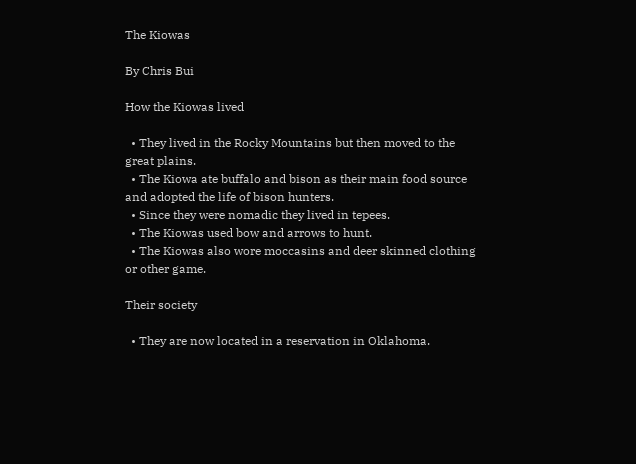The Kiowas

By Chris Bui

How the Kiowas lived

  • They lived in the Rocky Mountains but then moved to the great plains.
  • The Kiowa ate buffalo and bison as their main food source and adopted the life of bison hunters.
  • Since they were nomadic they lived in tepees.
  • The Kiowas used bow and arrows to hunt.
  • The Kiowas also wore moccasins and deer skinned clothing or other game.

Their society

  • They are now located in a reservation in Oklahoma.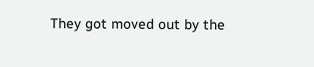They got moved out by the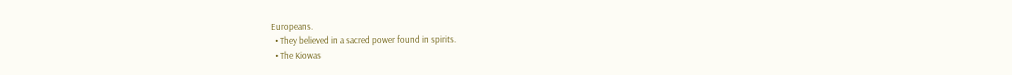Europeans.
  • They believed in a sacred power found in spirits.
  • The Kiowas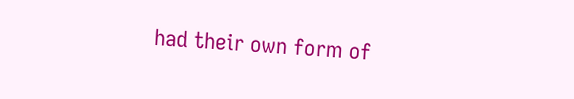had their own form of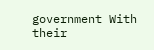government With their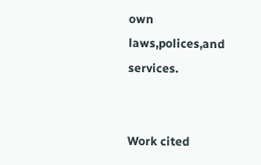own laws,polices,and services.


Work cited